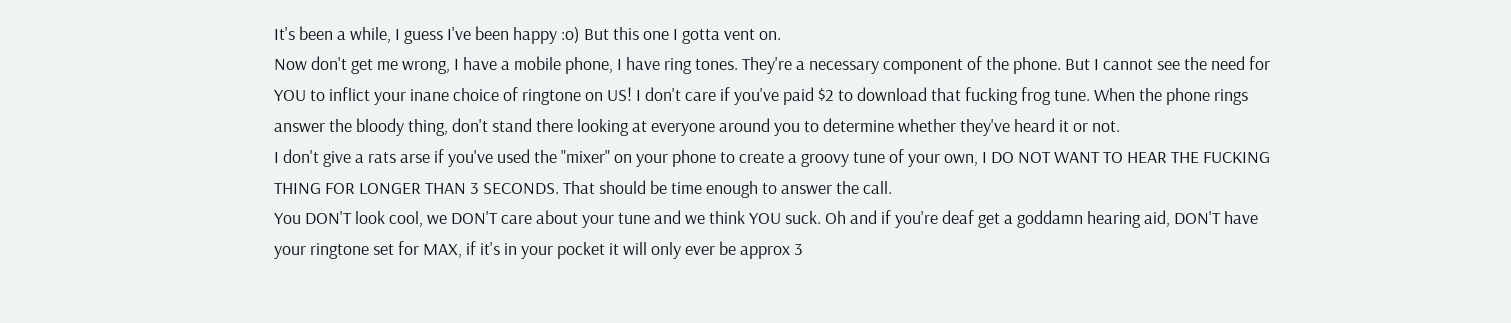It's been a while, I guess I've been happy :o) But this one I gotta vent on.
Now don't get me wrong, I have a mobile phone, I have ring tones. They're a necessary component of the phone. But I cannot see the need for YOU to inflict your inane choice of ringtone on US! I don't care if you've paid $2 to download that fucking frog tune. When the phone rings answer the bloody thing, don't stand there looking at everyone around you to determine whether they've heard it or not.
I don't give a rats arse if you've used the "mixer" on your phone to create a groovy tune of your own, I DO NOT WANT TO HEAR THE FUCKING THING FOR LONGER THAN 3 SECONDS. That should be time enough to answer the call.
You DON'T look cool, we DON'T care about your tune and we think YOU suck. Oh and if you're deaf get a goddamn hearing aid, DON'T have your ringtone set for MAX, if it's in your pocket it will only ever be approx 3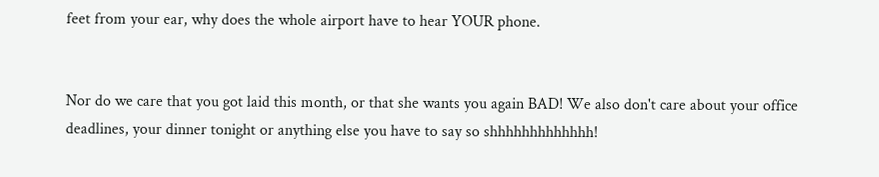feet from your ear, why does the whole airport have to hear YOUR phone.


Nor do we care that you got laid this month, or that she wants you again BAD! We also don't care about your office deadlines, your dinner tonight or anything else you have to say so shhhhhhhhhhhhh!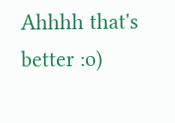Ahhhh that's better :o)